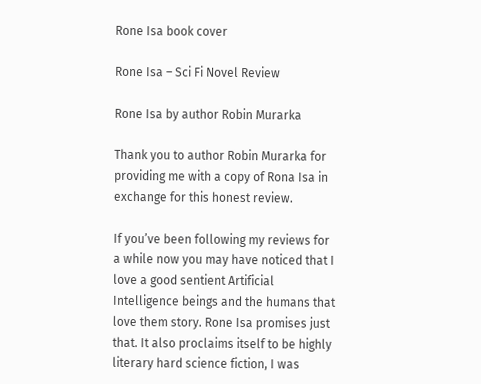Rone Isa book cover

Rone Isa – Sci Fi Novel Review

Rone Isa by author Robin Murarka

Thank you to author Robin Murarka for providing me with a copy of Rona Isa in exchange for this honest review.

If you’ve been following my reviews for a while now you may have noticed that I love a good sentient Artificial Intelligence beings and the humans that love them story. Rone Isa promises just that. It also proclaims itself to be highly literary hard science fiction, I was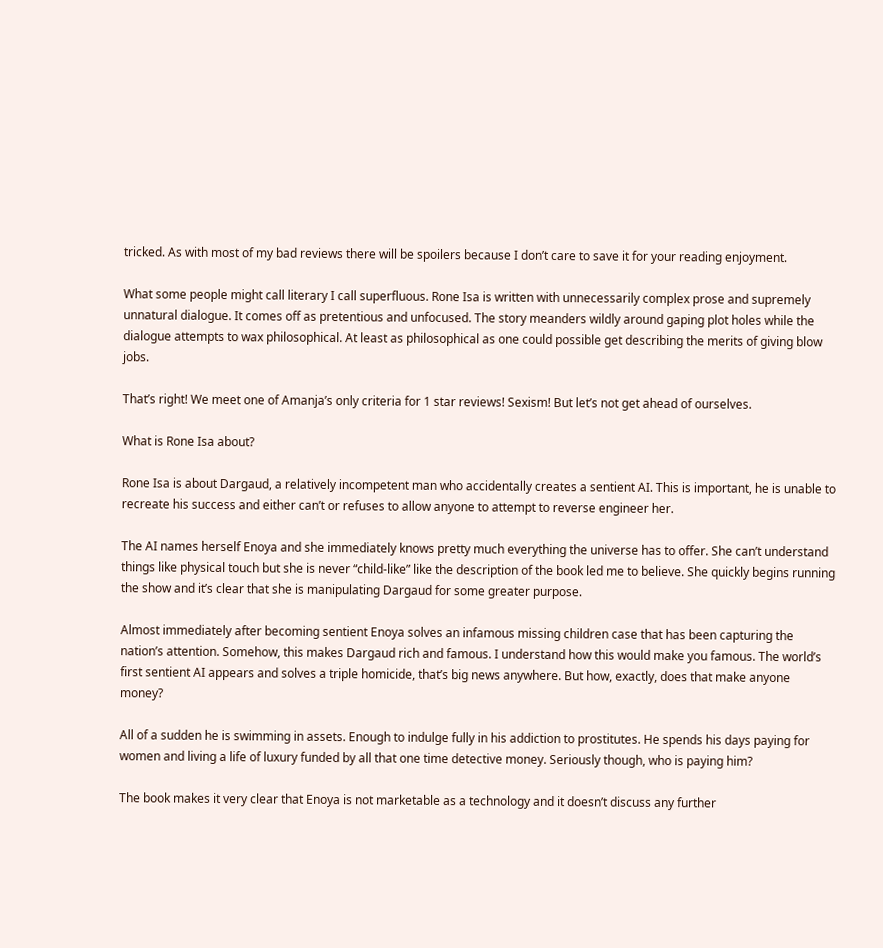tricked. As with most of my bad reviews there will be spoilers because I don’t care to save it for your reading enjoyment.

What some people might call literary I call superfluous. Rone Isa is written with unnecessarily complex prose and supremely unnatural dialogue. It comes off as pretentious and unfocused. The story meanders wildly around gaping plot holes while the dialogue attempts to wax philosophical. At least as philosophical as one could possible get describing the merits of giving blow jobs.

That’s right! We meet one of Amanja’s only criteria for 1 star reviews! Sexism! But let’s not get ahead of ourselves.

What is Rone Isa about?

Rone Isa is about Dargaud, a relatively incompetent man who accidentally creates a sentient AI. This is important, he is unable to recreate his success and either can’t or refuses to allow anyone to attempt to reverse engineer her.

The AI names herself Enoya and she immediately knows pretty much everything the universe has to offer. She can’t understand things like physical touch but she is never “child-like” like the description of the book led me to believe. She quickly begins running the show and it’s clear that she is manipulating Dargaud for some greater purpose.

Almost immediately after becoming sentient Enoya solves an infamous missing children case that has been capturing the nation’s attention. Somehow, this makes Dargaud rich and famous. I understand how this would make you famous. The world’s first sentient AI appears and solves a triple homicide, that’s big news anywhere. But how, exactly, does that make anyone money?

All of a sudden he is swimming in assets. Enough to indulge fully in his addiction to prostitutes. He spends his days paying for women and living a life of luxury funded by all that one time detective money. Seriously though, who is paying him?

The book makes it very clear that Enoya is not marketable as a technology and it doesn’t discuss any further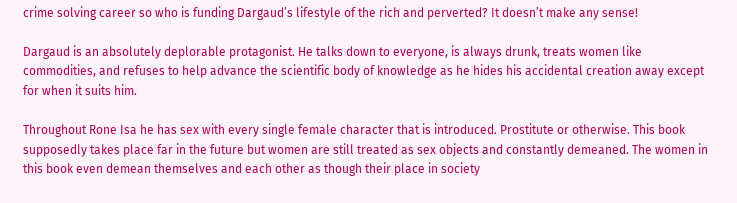crime solving career so who is funding Dargaud’s lifestyle of the rich and perverted? It doesn’t make any sense!

Dargaud is an absolutely deplorable protagonist. He talks down to everyone, is always drunk, treats women like commodities, and refuses to help advance the scientific body of knowledge as he hides his accidental creation away except for when it suits him.

Throughout Rone Isa he has sex with every single female character that is introduced. Prostitute or otherwise. This book supposedly takes place far in the future but women are still treated as sex objects and constantly demeaned. The women in this book even demean themselves and each other as though their place in society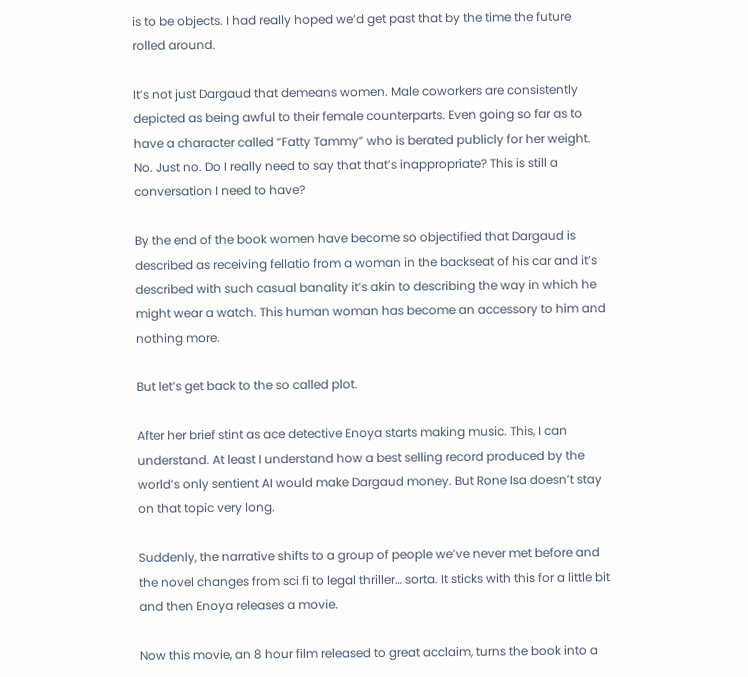is to be objects. I had really hoped we’d get past that by the time the future rolled around.

It’s not just Dargaud that demeans women. Male coworkers are consistently depicted as being awful to their female counterparts. Even going so far as to have a character called “Fatty Tammy” who is berated publicly for her weight. No. Just no. Do I really need to say that that’s inappropriate? This is still a conversation I need to have?

By the end of the book women have become so objectified that Dargaud is described as receiving fellatio from a woman in the backseat of his car and it’s described with such casual banality it’s akin to describing the way in which he might wear a watch. This human woman has become an accessory to him and nothing more.

But let’s get back to the so called plot.

After her brief stint as ace detective Enoya starts making music. This, I can understand. At least I understand how a best selling record produced by the world’s only sentient AI would make Dargaud money. But Rone Isa doesn’t stay on that topic very long.

Suddenly, the narrative shifts to a group of people we’ve never met before and the novel changes from sci fi to legal thriller… sorta. It sticks with this for a little bit and then Enoya releases a movie.

Now this movie, an 8 hour film released to great acclaim, turns the book into a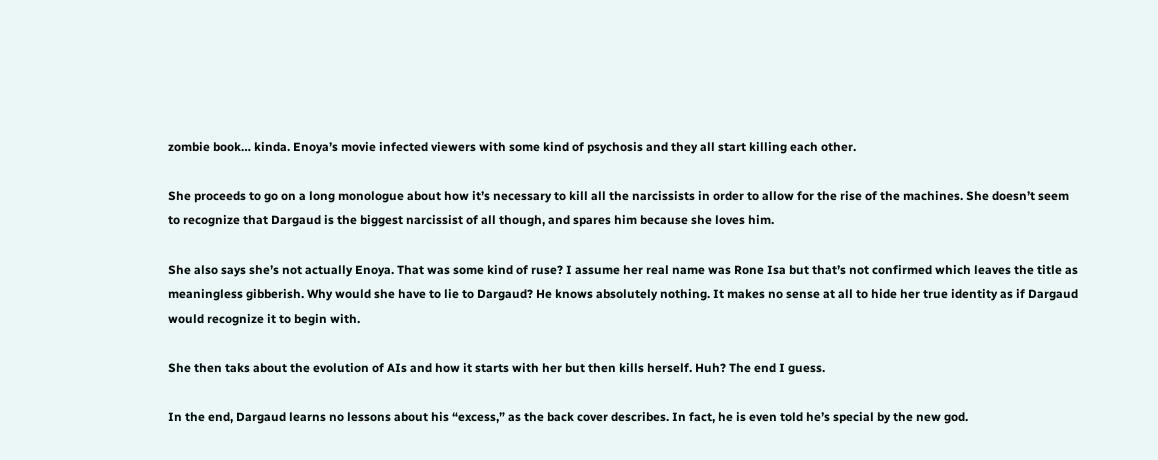zombie book… kinda. Enoya’s movie infected viewers with some kind of psychosis and they all start killing each other.

She proceeds to go on a long monologue about how it’s necessary to kill all the narcissists in order to allow for the rise of the machines. She doesn’t seem to recognize that Dargaud is the biggest narcissist of all though, and spares him because she loves him.

She also says she’s not actually Enoya. That was some kind of ruse? I assume her real name was Rone Isa but that’s not confirmed which leaves the title as meaningless gibberish. Why would she have to lie to Dargaud? He knows absolutely nothing. It makes no sense at all to hide her true identity as if Dargaud would recognize it to begin with.

She then taks about the evolution of AIs and how it starts with her but then kills herself. Huh? The end I guess.

In the end, Dargaud learns no lessons about his “excess,” as the back cover describes. In fact, he is even told he’s special by the new god.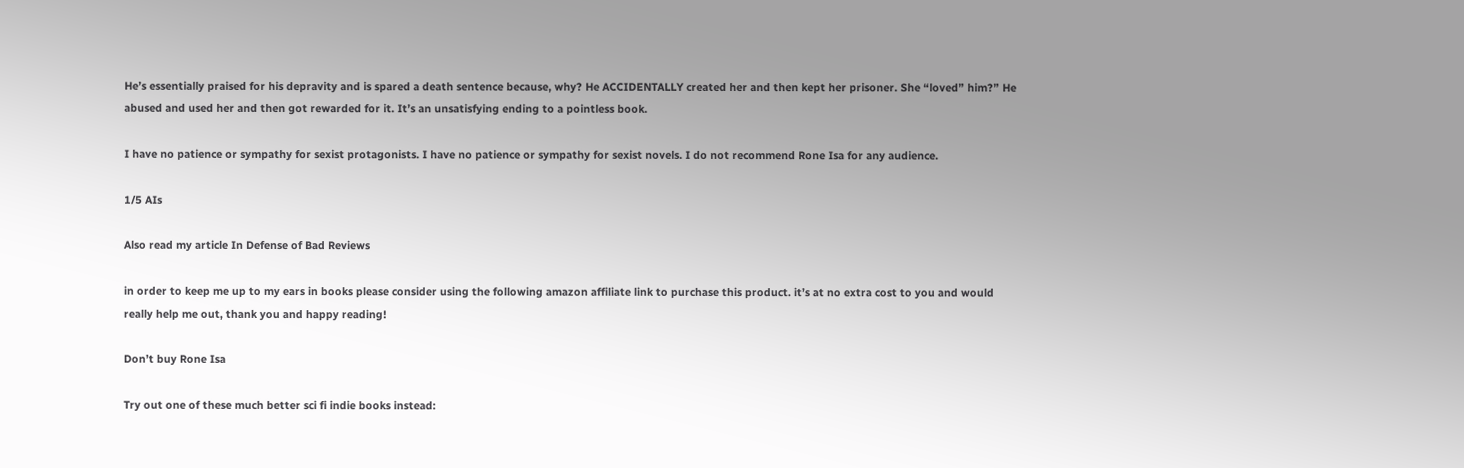He’s essentially praised for his depravity and is spared a death sentence because, why? He ACCIDENTALLY created her and then kept her prisoner. She “loved” him?” He abused and used her and then got rewarded for it. It’s an unsatisfying ending to a pointless book.

I have no patience or sympathy for sexist protagonists. I have no patience or sympathy for sexist novels. I do not recommend Rone Isa for any audience.

1/5 AIs

Also read my article In Defense of Bad Reviews

in order to keep me up to my ears in books please consider using the following amazon affiliate link to purchase this product. it’s at no extra cost to you and would really help me out, thank you and happy reading!

Don’t buy Rone Isa

Try out one of these much better sci fi indie books instead: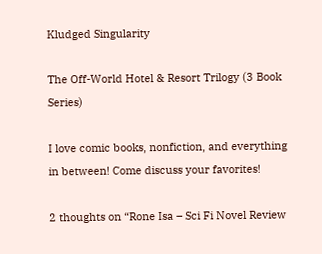Kludged Singularity

The Off-World Hotel & Resort Trilogy (3 Book Series)

I love comic books, nonfiction, and everything in between! Come discuss your favorites!

2 thoughts on “Rone Isa – Sci Fi Novel Review